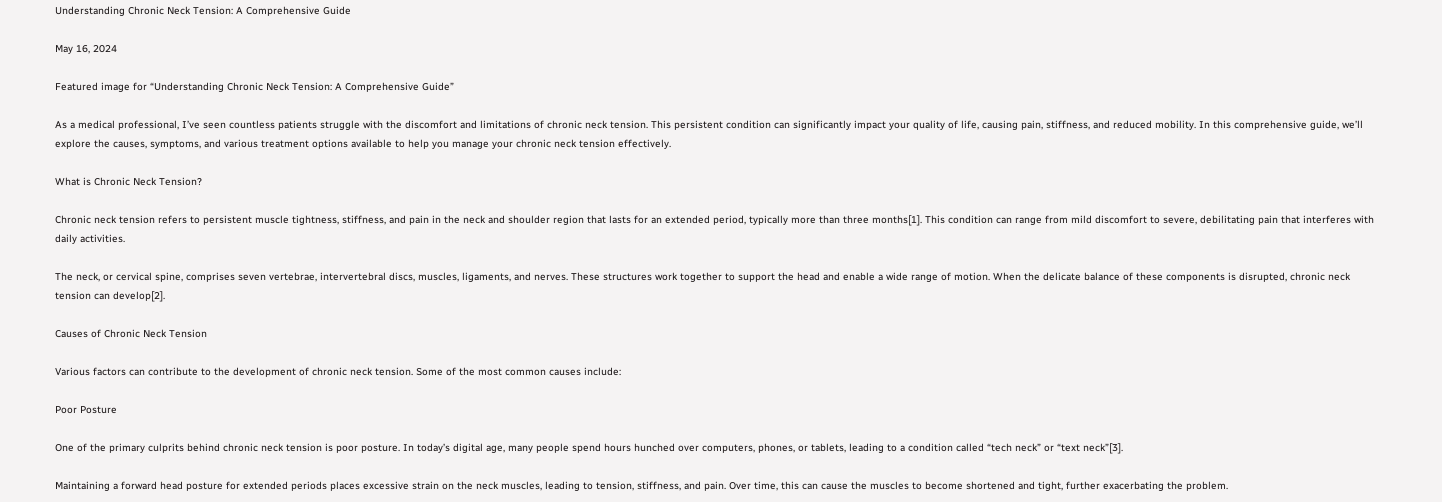Understanding Chronic Neck Tension: A Comprehensive Guide

May 16, 2024

Featured image for “Understanding Chronic Neck Tension: A Comprehensive Guide”

As a medical professional, I’ve seen countless patients struggle with the discomfort and limitations of chronic neck tension. This persistent condition can significantly impact your quality of life, causing pain, stiffness, and reduced mobility. In this comprehensive guide, we’ll explore the causes, symptoms, and various treatment options available to help you manage your chronic neck tension effectively.

What is Chronic Neck Tension?

Chronic neck tension refers to persistent muscle tightness, stiffness, and pain in the neck and shoulder region that lasts for an extended period, typically more than three months[1]. This condition can range from mild discomfort to severe, debilitating pain that interferes with daily activities.

The neck, or cervical spine, comprises seven vertebrae, intervertebral discs, muscles, ligaments, and nerves. These structures work together to support the head and enable a wide range of motion. When the delicate balance of these components is disrupted, chronic neck tension can develop[2].

Causes of Chronic Neck Tension

Various factors can contribute to the development of chronic neck tension. Some of the most common causes include:

Poor Posture

One of the primary culprits behind chronic neck tension is poor posture. In today’s digital age, many people spend hours hunched over computers, phones, or tablets, leading to a condition called “tech neck” or “text neck”[3].

Maintaining a forward head posture for extended periods places excessive strain on the neck muscles, leading to tension, stiffness, and pain. Over time, this can cause the muscles to become shortened and tight, further exacerbating the problem.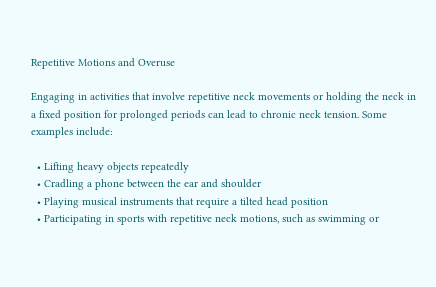Repetitive Motions and Overuse

Engaging in activities that involve repetitive neck movements or holding the neck in a fixed position for prolonged periods can lead to chronic neck tension. Some examples include:

  • Lifting heavy objects repeatedly
  • Cradling a phone between the ear and shoulder
  • Playing musical instruments that require a tilted head position
  • Participating in sports with repetitive neck motions, such as swimming or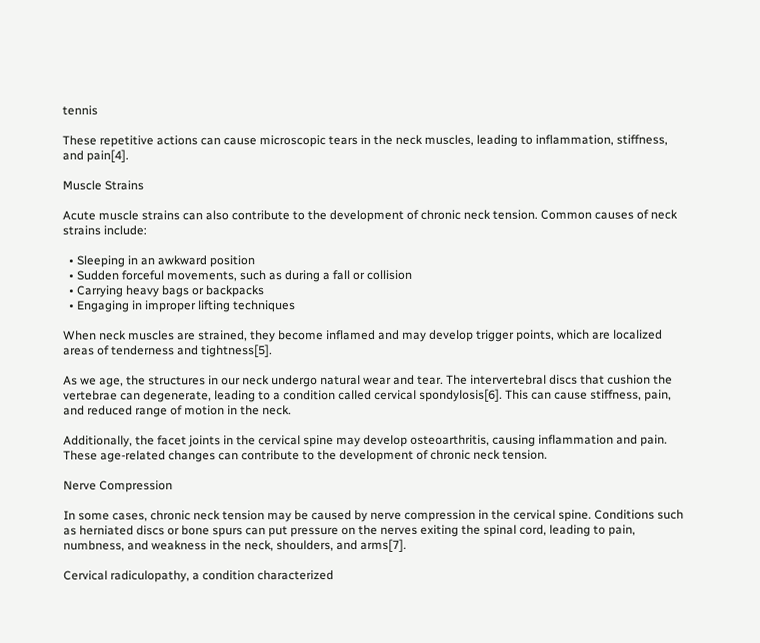tennis

These repetitive actions can cause microscopic tears in the neck muscles, leading to inflammation, stiffness, and pain[4].

Muscle Strains

Acute muscle strains can also contribute to the development of chronic neck tension. Common causes of neck strains include:

  • Sleeping in an awkward position
  • Sudden forceful movements, such as during a fall or collision
  • Carrying heavy bags or backpacks
  • Engaging in improper lifting techniques

When neck muscles are strained, they become inflamed and may develop trigger points, which are localized areas of tenderness and tightness[5].

As we age, the structures in our neck undergo natural wear and tear. The intervertebral discs that cushion the vertebrae can degenerate, leading to a condition called cervical spondylosis[6]. This can cause stiffness, pain, and reduced range of motion in the neck.

Additionally, the facet joints in the cervical spine may develop osteoarthritis, causing inflammation and pain. These age-related changes can contribute to the development of chronic neck tension.

Nerve Compression

In some cases, chronic neck tension may be caused by nerve compression in the cervical spine. Conditions such as herniated discs or bone spurs can put pressure on the nerves exiting the spinal cord, leading to pain, numbness, and weakness in the neck, shoulders, and arms[7].

Cervical radiculopathy, a condition characterized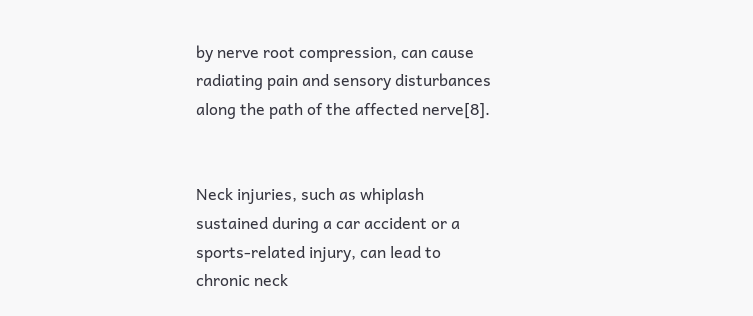by nerve root compression, can cause radiating pain and sensory disturbances along the path of the affected nerve[8].


Neck injuries, such as whiplash sustained during a car accident or a sports-related injury, can lead to chronic neck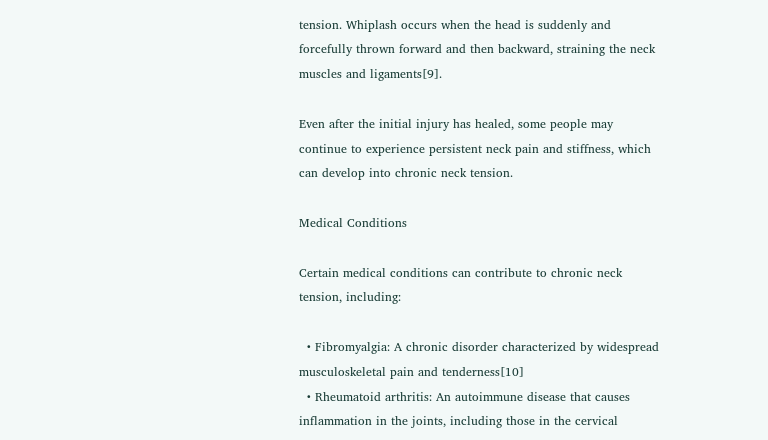tension. Whiplash occurs when the head is suddenly and forcefully thrown forward and then backward, straining the neck muscles and ligaments[9].

Even after the initial injury has healed, some people may continue to experience persistent neck pain and stiffness, which can develop into chronic neck tension.

Medical Conditions

Certain medical conditions can contribute to chronic neck tension, including:

  • Fibromyalgia: A chronic disorder characterized by widespread musculoskeletal pain and tenderness[10]
  • Rheumatoid arthritis: An autoimmune disease that causes inflammation in the joints, including those in the cervical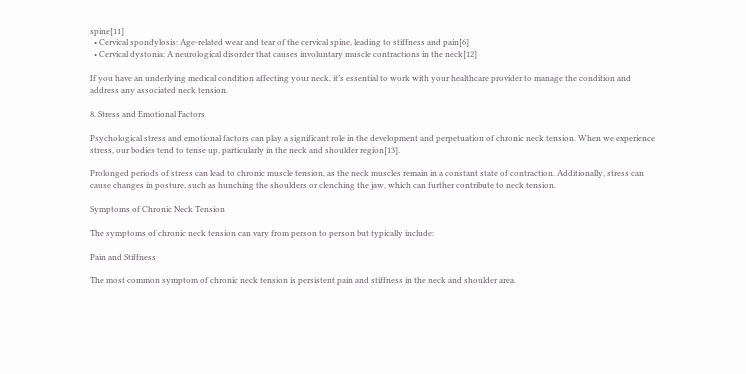spine[11]
  • Cervical spondylosis: Age-related wear and tear of the cervical spine, leading to stiffness and pain[6]
  • Cervical dystonia: A neurological disorder that causes involuntary muscle contractions in the neck[12]

If you have an underlying medical condition affecting your neck, it’s essential to work with your healthcare provider to manage the condition and address any associated neck tension.

8. Stress and Emotional Factors

Psychological stress and emotional factors can play a significant role in the development and perpetuation of chronic neck tension. When we experience stress, our bodies tend to tense up, particularly in the neck and shoulder region[13].

Prolonged periods of stress can lead to chronic muscle tension, as the neck muscles remain in a constant state of contraction. Additionally, stress can cause changes in posture, such as hunching the shoulders or clenching the jaw, which can further contribute to neck tension.

Symptoms of Chronic Neck Tension

The symptoms of chronic neck tension can vary from person to person but typically include:

Pain and Stiffness

The most common symptom of chronic neck tension is persistent pain and stiffness in the neck and shoulder area.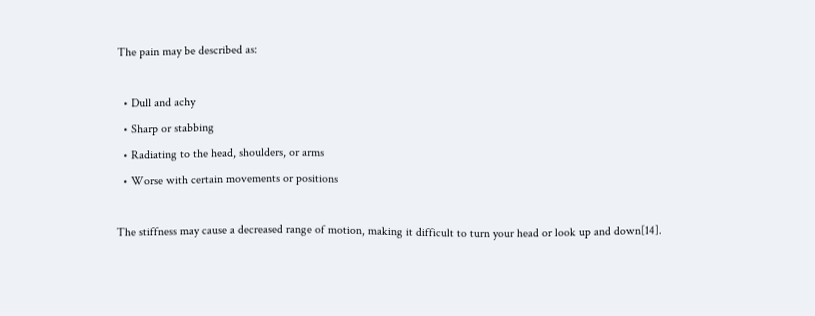The pain may be described as:

  • Dull and achy
  • Sharp or stabbing
  • Radiating to the head, shoulders, or arms
  • Worse with certain movements or positions

The stiffness may cause a decreased range of motion, making it difficult to turn your head or look up and down[14].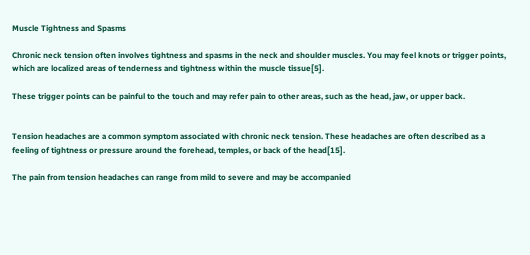Muscle Tightness and Spasms

Chronic neck tension often involves tightness and spasms in the neck and shoulder muscles. You may feel knots or trigger points, which are localized areas of tenderness and tightness within the muscle tissue[5].

These trigger points can be painful to the touch and may refer pain to other areas, such as the head, jaw, or upper back.


Tension headaches are a common symptom associated with chronic neck tension. These headaches are often described as a feeling of tightness or pressure around the forehead, temples, or back of the head[15].

The pain from tension headaches can range from mild to severe and may be accompanied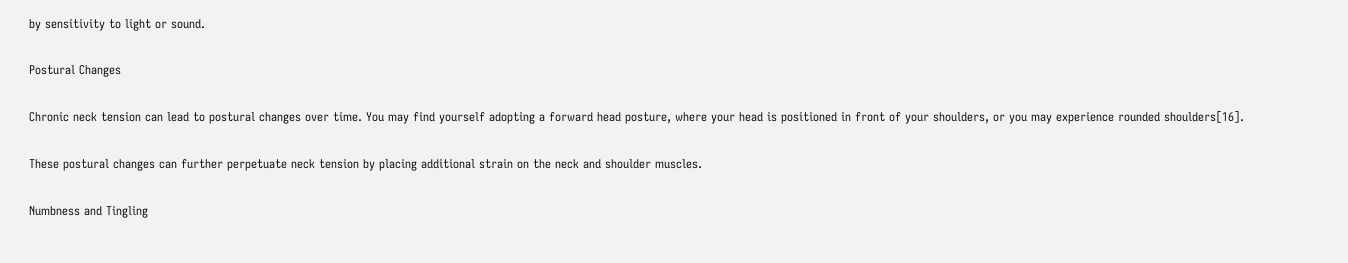by sensitivity to light or sound.

Postural Changes

Chronic neck tension can lead to postural changes over time. You may find yourself adopting a forward head posture, where your head is positioned in front of your shoulders, or you may experience rounded shoulders[16].

These postural changes can further perpetuate neck tension by placing additional strain on the neck and shoulder muscles.

Numbness and Tingling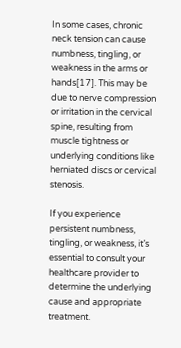In some cases, chronic neck tension can cause numbness, tingling, or weakness in the arms or hands[17]. This may be due to nerve compression or irritation in the cervical spine, resulting from muscle tightness or underlying conditions like herniated discs or cervical stenosis.

If you experience persistent numbness, tingling, or weakness, it’s essential to consult your healthcare provider to determine the underlying cause and appropriate treatment.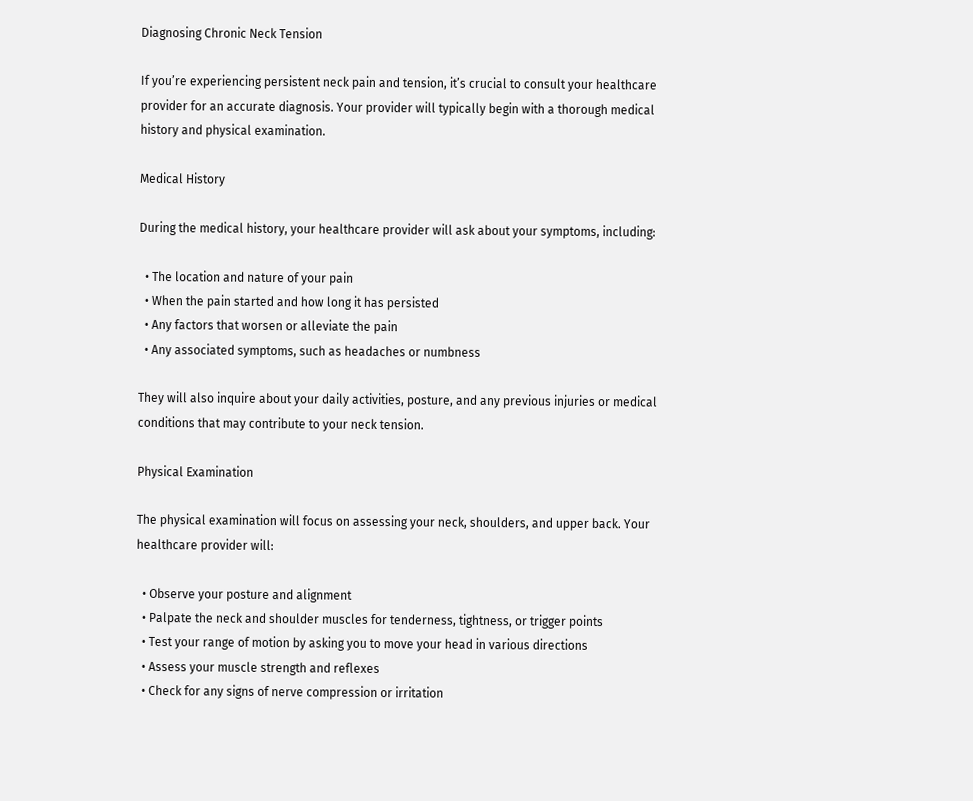Diagnosing Chronic Neck Tension

If you’re experiencing persistent neck pain and tension, it’s crucial to consult your healthcare provider for an accurate diagnosis. Your provider will typically begin with a thorough medical history and physical examination.

Medical History

During the medical history, your healthcare provider will ask about your symptoms, including:

  • The location and nature of your pain
  • When the pain started and how long it has persisted
  • Any factors that worsen or alleviate the pain
  • Any associated symptoms, such as headaches or numbness

They will also inquire about your daily activities, posture, and any previous injuries or medical conditions that may contribute to your neck tension.

Physical Examination

The physical examination will focus on assessing your neck, shoulders, and upper back. Your healthcare provider will:

  • Observe your posture and alignment
  • Palpate the neck and shoulder muscles for tenderness, tightness, or trigger points
  • Test your range of motion by asking you to move your head in various directions
  • Assess your muscle strength and reflexes
  • Check for any signs of nerve compression or irritation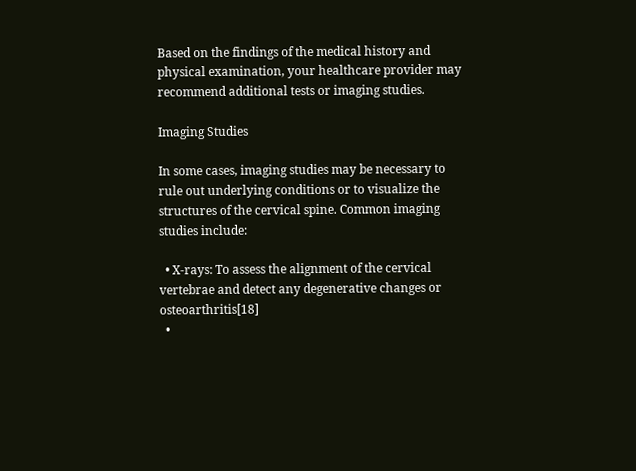Based on the findings of the medical history and physical examination, your healthcare provider may recommend additional tests or imaging studies.

Imaging Studies

In some cases, imaging studies may be necessary to rule out underlying conditions or to visualize the structures of the cervical spine. Common imaging studies include:

  • X-rays: To assess the alignment of the cervical vertebrae and detect any degenerative changes or osteoarthritis[18]
  •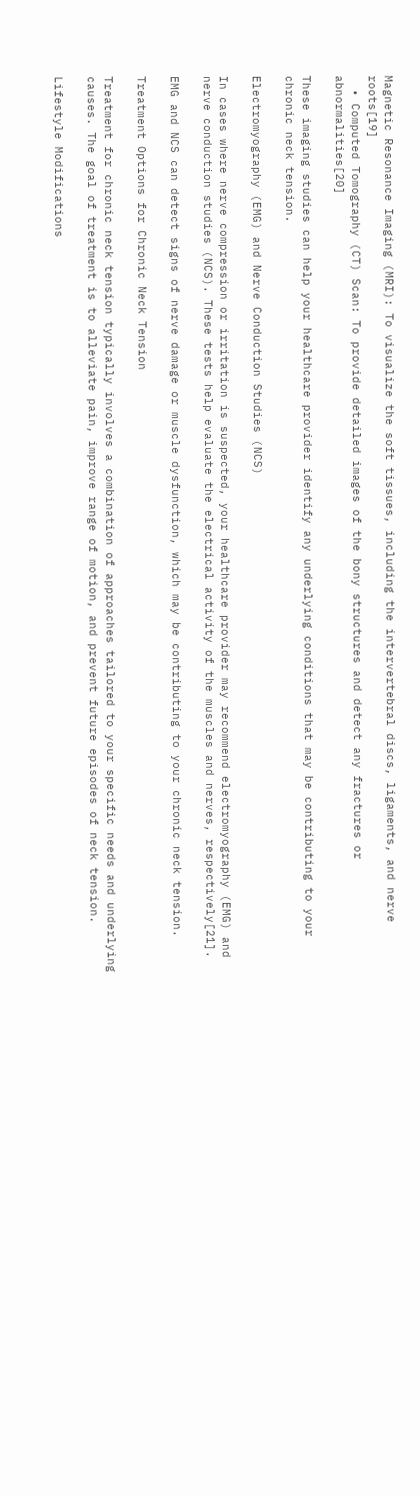Magnetic Resonance Imaging (MRI): To visualize the soft tissues, including the intervertebral discs, ligaments, and nerve roots[19]
  • Computed Tomography (CT) Scan: To provide detailed images of the bony structures and detect any fractures or abnormalities[20]

These imaging studies can help your healthcare provider identify any underlying conditions that may be contributing to your chronic neck tension.

Electromyography (EMG) and Nerve Conduction Studies (NCS)

In cases where nerve compression or irritation is suspected, your healthcare provider may recommend electromyography (EMG) and nerve conduction studies (NCS). These tests help evaluate the electrical activity of the muscles and nerves, respectively[21].

EMG and NCS can detect signs of nerve damage or muscle dysfunction, which may be contributing to your chronic neck tension.

Treatment Options for Chronic Neck Tension

Treatment for chronic neck tension typically involves a combination of approaches tailored to your specific needs and underlying causes. The goal of treatment is to alleviate pain, improve range of motion, and prevent future episodes of neck tension.

Lifestyle Modifications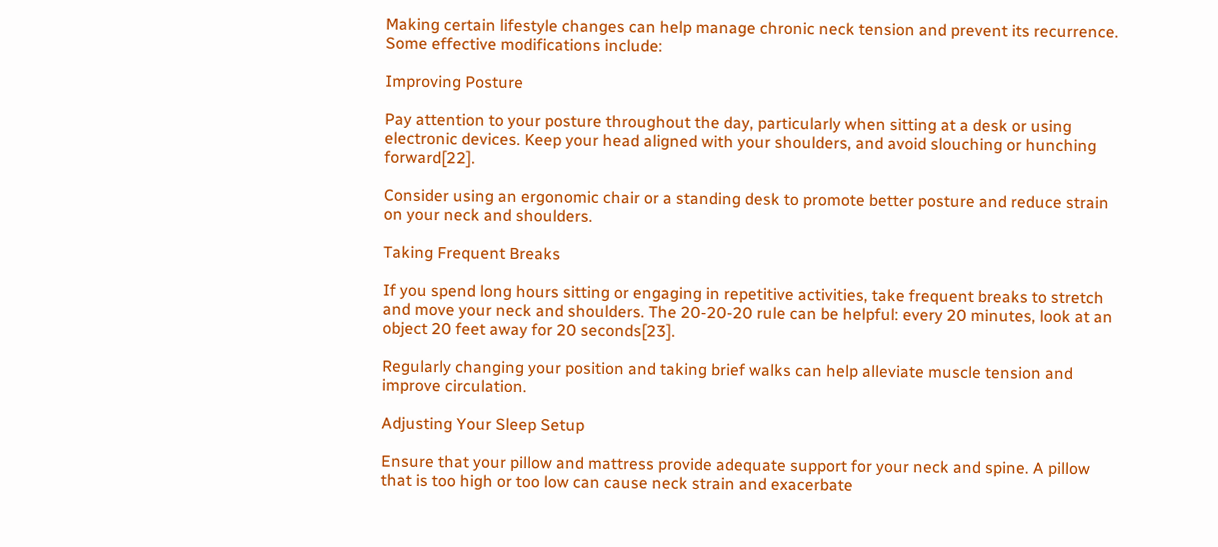Making certain lifestyle changes can help manage chronic neck tension and prevent its recurrence. Some effective modifications include:

Improving Posture

Pay attention to your posture throughout the day, particularly when sitting at a desk or using electronic devices. Keep your head aligned with your shoulders, and avoid slouching or hunching forward[22].

Consider using an ergonomic chair or a standing desk to promote better posture and reduce strain on your neck and shoulders.

Taking Frequent Breaks

If you spend long hours sitting or engaging in repetitive activities, take frequent breaks to stretch and move your neck and shoulders. The 20-20-20 rule can be helpful: every 20 minutes, look at an object 20 feet away for 20 seconds[23].

Regularly changing your position and taking brief walks can help alleviate muscle tension and improve circulation.

Adjusting Your Sleep Setup

Ensure that your pillow and mattress provide adequate support for your neck and spine. A pillow that is too high or too low can cause neck strain and exacerbate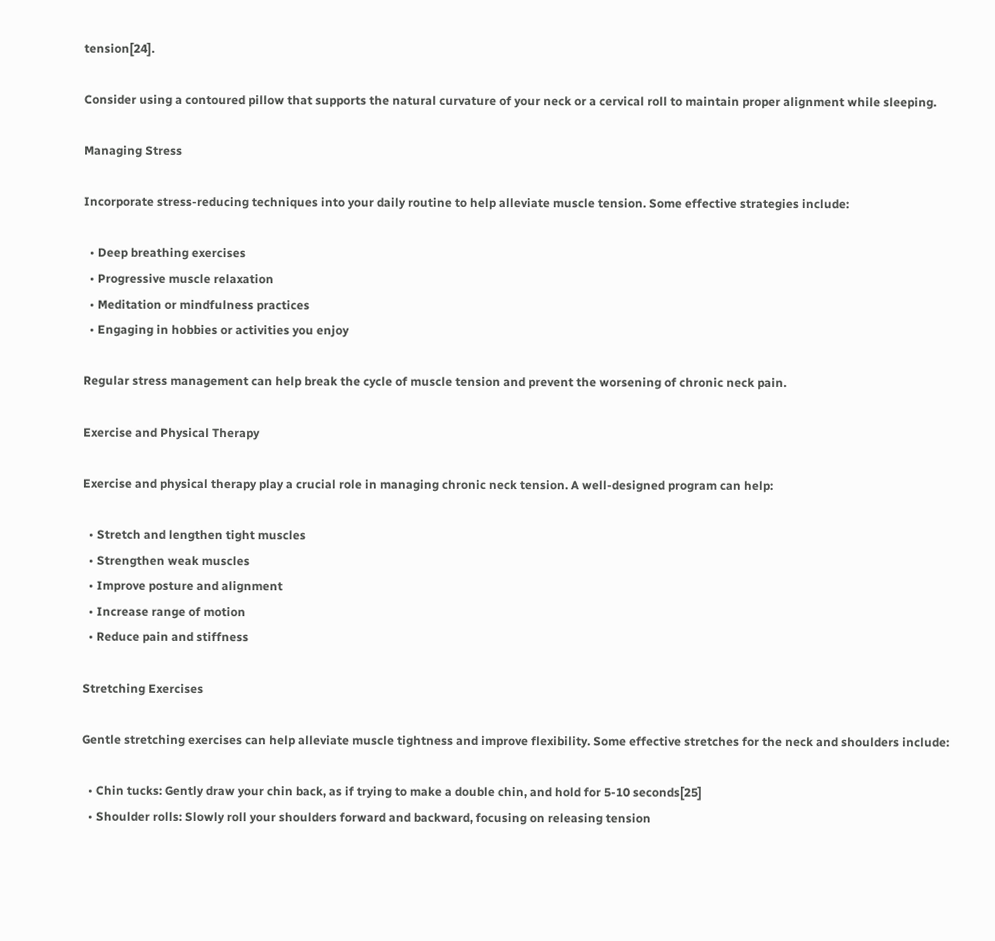tension[24].

Consider using a contoured pillow that supports the natural curvature of your neck or a cervical roll to maintain proper alignment while sleeping.

Managing Stress

Incorporate stress-reducing techniques into your daily routine to help alleviate muscle tension. Some effective strategies include:

  • Deep breathing exercises
  • Progressive muscle relaxation
  • Meditation or mindfulness practices
  • Engaging in hobbies or activities you enjoy

Regular stress management can help break the cycle of muscle tension and prevent the worsening of chronic neck pain.

Exercise and Physical Therapy

Exercise and physical therapy play a crucial role in managing chronic neck tension. A well-designed program can help:

  • Stretch and lengthen tight muscles
  • Strengthen weak muscles
  • Improve posture and alignment
  • Increase range of motion
  • Reduce pain and stiffness

Stretching Exercises

Gentle stretching exercises can help alleviate muscle tightness and improve flexibility. Some effective stretches for the neck and shoulders include:

  • Chin tucks: Gently draw your chin back, as if trying to make a double chin, and hold for 5-10 seconds[25]
  • Shoulder rolls: Slowly roll your shoulders forward and backward, focusing on releasing tension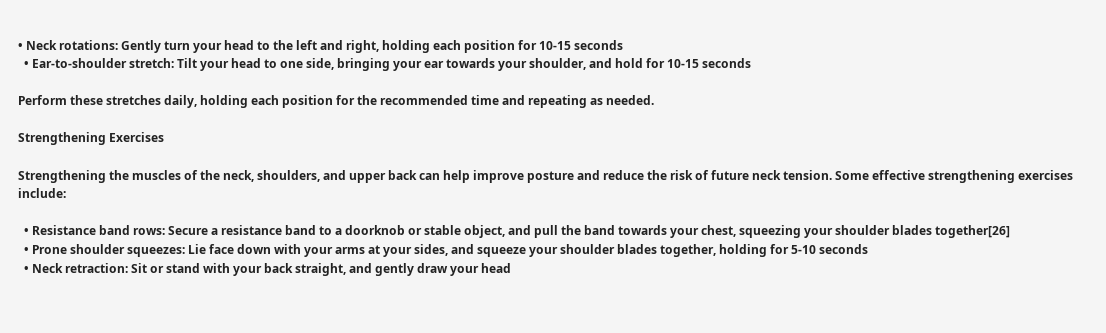• Neck rotations: Gently turn your head to the left and right, holding each position for 10-15 seconds
  • Ear-to-shoulder stretch: Tilt your head to one side, bringing your ear towards your shoulder, and hold for 10-15 seconds

Perform these stretches daily, holding each position for the recommended time and repeating as needed.

Strengthening Exercises

Strengthening the muscles of the neck, shoulders, and upper back can help improve posture and reduce the risk of future neck tension. Some effective strengthening exercises include:

  • Resistance band rows: Secure a resistance band to a doorknob or stable object, and pull the band towards your chest, squeezing your shoulder blades together[26]
  • Prone shoulder squeezes: Lie face down with your arms at your sides, and squeeze your shoulder blades together, holding for 5-10 seconds
  • Neck retraction: Sit or stand with your back straight, and gently draw your head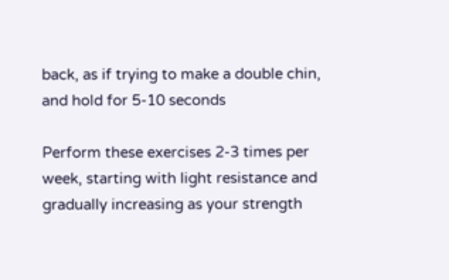back, as if trying to make a double chin, and hold for 5-10 seconds

Perform these exercises 2-3 times per week, starting with light resistance and gradually increasing as your strength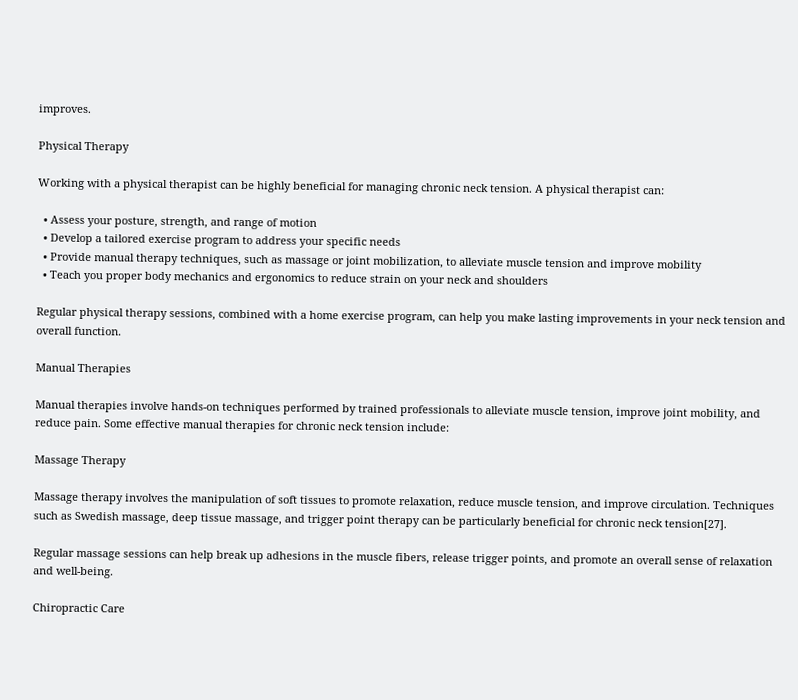improves.

Physical Therapy

Working with a physical therapist can be highly beneficial for managing chronic neck tension. A physical therapist can:

  • Assess your posture, strength, and range of motion
  • Develop a tailored exercise program to address your specific needs
  • Provide manual therapy techniques, such as massage or joint mobilization, to alleviate muscle tension and improve mobility
  • Teach you proper body mechanics and ergonomics to reduce strain on your neck and shoulders

Regular physical therapy sessions, combined with a home exercise program, can help you make lasting improvements in your neck tension and overall function.

Manual Therapies

Manual therapies involve hands-on techniques performed by trained professionals to alleviate muscle tension, improve joint mobility, and reduce pain. Some effective manual therapies for chronic neck tension include:

Massage Therapy

Massage therapy involves the manipulation of soft tissues to promote relaxation, reduce muscle tension, and improve circulation. Techniques such as Swedish massage, deep tissue massage, and trigger point therapy can be particularly beneficial for chronic neck tension[27].

Regular massage sessions can help break up adhesions in the muscle fibers, release trigger points, and promote an overall sense of relaxation and well-being.

Chiropractic Care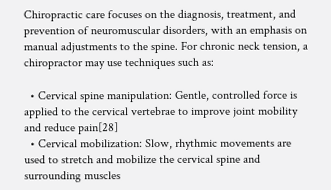Chiropractic care focuses on the diagnosis, treatment, and prevention of neuromuscular disorders, with an emphasis on manual adjustments to the spine. For chronic neck tension, a chiropractor may use techniques such as:

  • Cervical spine manipulation: Gentle, controlled force is applied to the cervical vertebrae to improve joint mobility and reduce pain[28]
  • Cervical mobilization: Slow, rhythmic movements are used to stretch and mobilize the cervical spine and surrounding muscles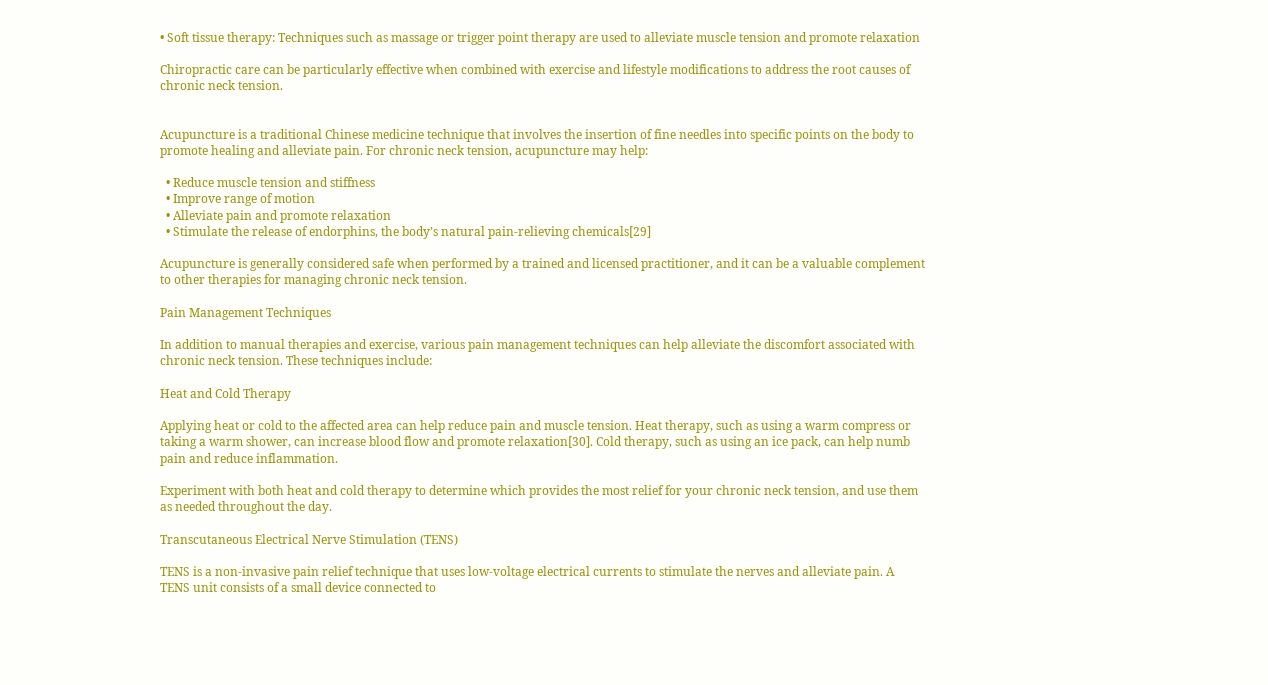• Soft tissue therapy: Techniques such as massage or trigger point therapy are used to alleviate muscle tension and promote relaxation

Chiropractic care can be particularly effective when combined with exercise and lifestyle modifications to address the root causes of chronic neck tension.


Acupuncture is a traditional Chinese medicine technique that involves the insertion of fine needles into specific points on the body to promote healing and alleviate pain. For chronic neck tension, acupuncture may help:

  • Reduce muscle tension and stiffness
  • Improve range of motion
  • Alleviate pain and promote relaxation
  • Stimulate the release of endorphins, the body’s natural pain-relieving chemicals[29]

Acupuncture is generally considered safe when performed by a trained and licensed practitioner, and it can be a valuable complement to other therapies for managing chronic neck tension.

Pain Management Techniques

In addition to manual therapies and exercise, various pain management techniques can help alleviate the discomfort associated with chronic neck tension. These techniques include:

Heat and Cold Therapy

Applying heat or cold to the affected area can help reduce pain and muscle tension. Heat therapy, such as using a warm compress or taking a warm shower, can increase blood flow and promote relaxation[30]. Cold therapy, such as using an ice pack, can help numb pain and reduce inflammation.

Experiment with both heat and cold therapy to determine which provides the most relief for your chronic neck tension, and use them as needed throughout the day.

Transcutaneous Electrical Nerve Stimulation (TENS)

TENS is a non-invasive pain relief technique that uses low-voltage electrical currents to stimulate the nerves and alleviate pain. A TENS unit consists of a small device connected to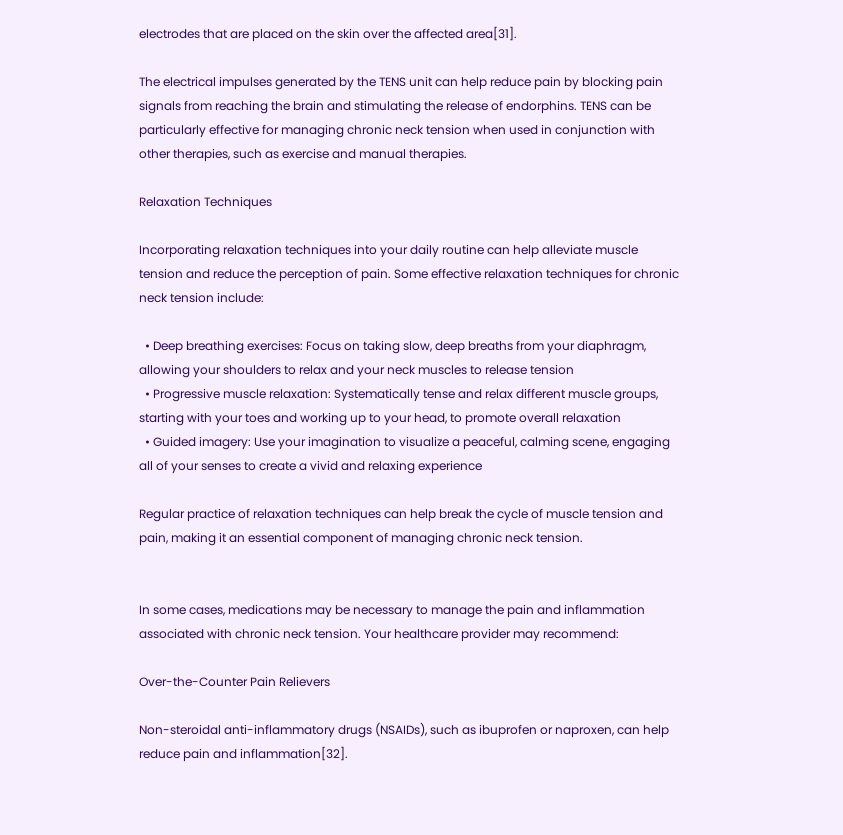electrodes that are placed on the skin over the affected area[31].

The electrical impulses generated by the TENS unit can help reduce pain by blocking pain signals from reaching the brain and stimulating the release of endorphins. TENS can be particularly effective for managing chronic neck tension when used in conjunction with other therapies, such as exercise and manual therapies.

Relaxation Techniques

Incorporating relaxation techniques into your daily routine can help alleviate muscle tension and reduce the perception of pain. Some effective relaxation techniques for chronic neck tension include:

  • Deep breathing exercises: Focus on taking slow, deep breaths from your diaphragm, allowing your shoulders to relax and your neck muscles to release tension
  • Progressive muscle relaxation: Systematically tense and relax different muscle groups, starting with your toes and working up to your head, to promote overall relaxation
  • Guided imagery: Use your imagination to visualize a peaceful, calming scene, engaging all of your senses to create a vivid and relaxing experience

Regular practice of relaxation techniques can help break the cycle of muscle tension and pain, making it an essential component of managing chronic neck tension.


In some cases, medications may be necessary to manage the pain and inflammation associated with chronic neck tension. Your healthcare provider may recommend:

Over-the-Counter Pain Relievers

Non-steroidal anti-inflammatory drugs (NSAIDs), such as ibuprofen or naproxen, can help reduce pain and inflammation[32].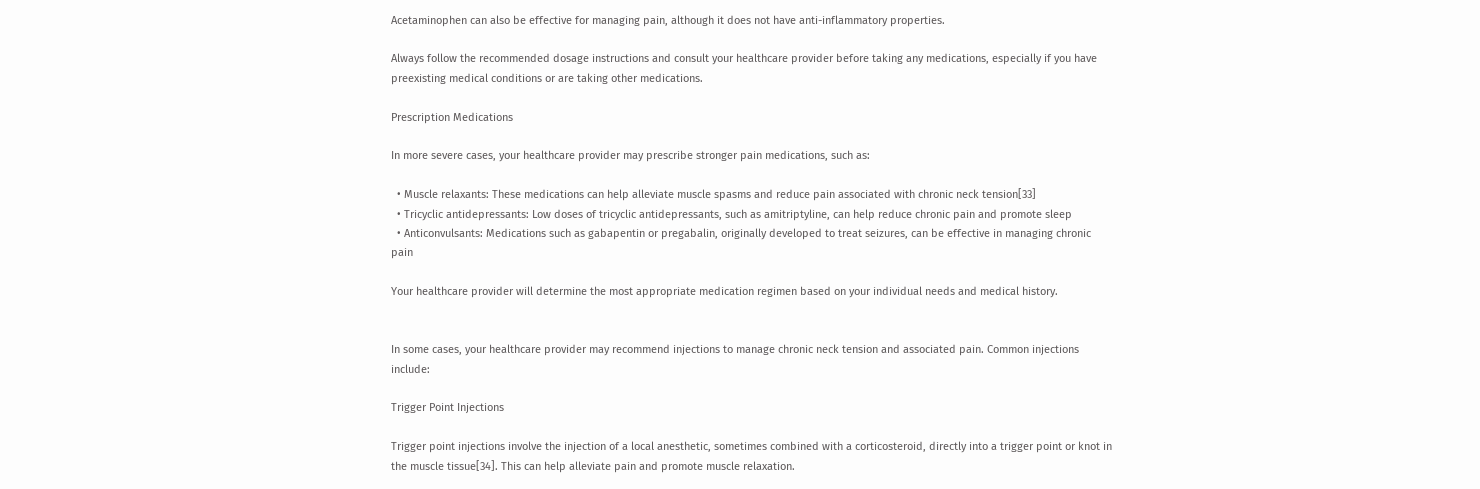Acetaminophen can also be effective for managing pain, although it does not have anti-inflammatory properties.

Always follow the recommended dosage instructions and consult your healthcare provider before taking any medications, especially if you have preexisting medical conditions or are taking other medications.

Prescription Medications

In more severe cases, your healthcare provider may prescribe stronger pain medications, such as:

  • Muscle relaxants: These medications can help alleviate muscle spasms and reduce pain associated with chronic neck tension[33]
  • Tricyclic antidepressants: Low doses of tricyclic antidepressants, such as amitriptyline, can help reduce chronic pain and promote sleep
  • Anticonvulsants: Medications such as gabapentin or pregabalin, originally developed to treat seizures, can be effective in managing chronic pain

Your healthcare provider will determine the most appropriate medication regimen based on your individual needs and medical history.


In some cases, your healthcare provider may recommend injections to manage chronic neck tension and associated pain. Common injections include:

Trigger Point Injections

Trigger point injections involve the injection of a local anesthetic, sometimes combined with a corticosteroid, directly into a trigger point or knot in the muscle tissue[34]. This can help alleviate pain and promote muscle relaxation.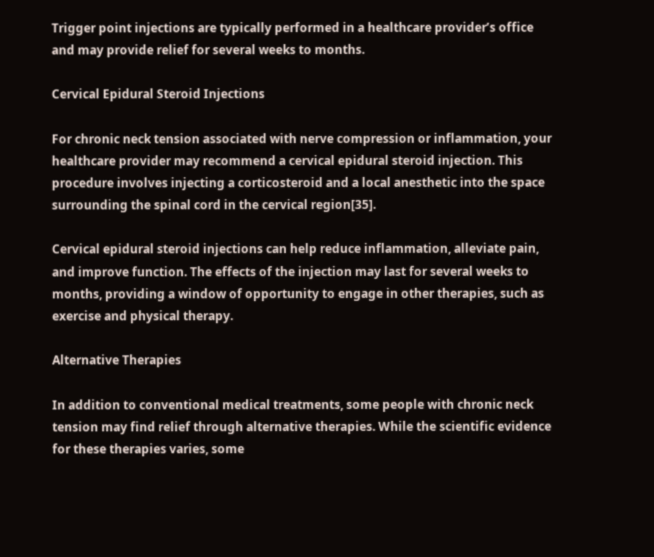Trigger point injections are typically performed in a healthcare provider’s office and may provide relief for several weeks to months.

Cervical Epidural Steroid Injections

For chronic neck tension associated with nerve compression or inflammation, your healthcare provider may recommend a cervical epidural steroid injection. This procedure involves injecting a corticosteroid and a local anesthetic into the space surrounding the spinal cord in the cervical region[35].

Cervical epidural steroid injections can help reduce inflammation, alleviate pain, and improve function. The effects of the injection may last for several weeks to months, providing a window of opportunity to engage in other therapies, such as exercise and physical therapy.

Alternative Therapies

In addition to conventional medical treatments, some people with chronic neck tension may find relief through alternative therapies. While the scientific evidence for these therapies varies, some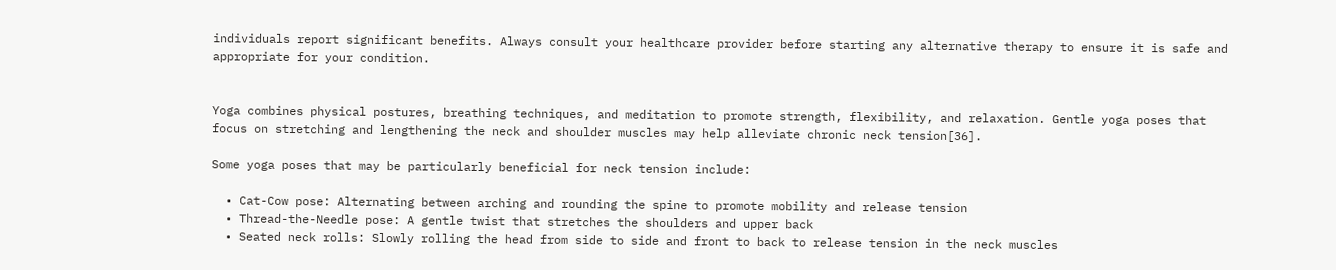individuals report significant benefits. Always consult your healthcare provider before starting any alternative therapy to ensure it is safe and appropriate for your condition.


Yoga combines physical postures, breathing techniques, and meditation to promote strength, flexibility, and relaxation. Gentle yoga poses that focus on stretching and lengthening the neck and shoulder muscles may help alleviate chronic neck tension[36].

Some yoga poses that may be particularly beneficial for neck tension include:

  • Cat-Cow pose: Alternating between arching and rounding the spine to promote mobility and release tension
  • Thread-the-Needle pose: A gentle twist that stretches the shoulders and upper back
  • Seated neck rolls: Slowly rolling the head from side to side and front to back to release tension in the neck muscles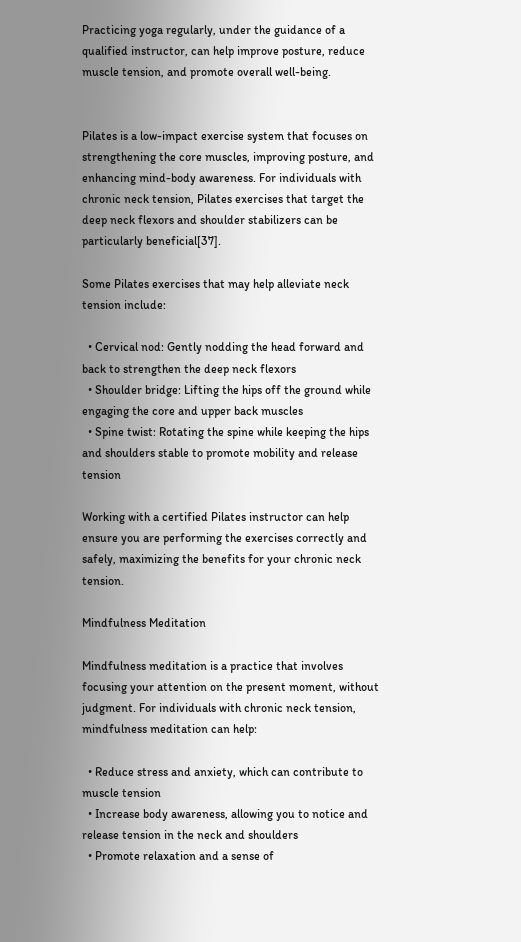Practicing yoga regularly, under the guidance of a qualified instructor, can help improve posture, reduce muscle tension, and promote overall well-being.


Pilates is a low-impact exercise system that focuses on strengthening the core muscles, improving posture, and enhancing mind-body awareness. For individuals with chronic neck tension, Pilates exercises that target the deep neck flexors and shoulder stabilizers can be particularly beneficial[37].

Some Pilates exercises that may help alleviate neck tension include:

  • Cervical nod: Gently nodding the head forward and back to strengthen the deep neck flexors
  • Shoulder bridge: Lifting the hips off the ground while engaging the core and upper back muscles
  • Spine twist: Rotating the spine while keeping the hips and shoulders stable to promote mobility and release tension

Working with a certified Pilates instructor can help ensure you are performing the exercises correctly and safely, maximizing the benefits for your chronic neck tension.

Mindfulness Meditation

Mindfulness meditation is a practice that involves focusing your attention on the present moment, without judgment. For individuals with chronic neck tension, mindfulness meditation can help:

  • Reduce stress and anxiety, which can contribute to muscle tension
  • Increase body awareness, allowing you to notice and release tension in the neck and shoulders
  • Promote relaxation and a sense of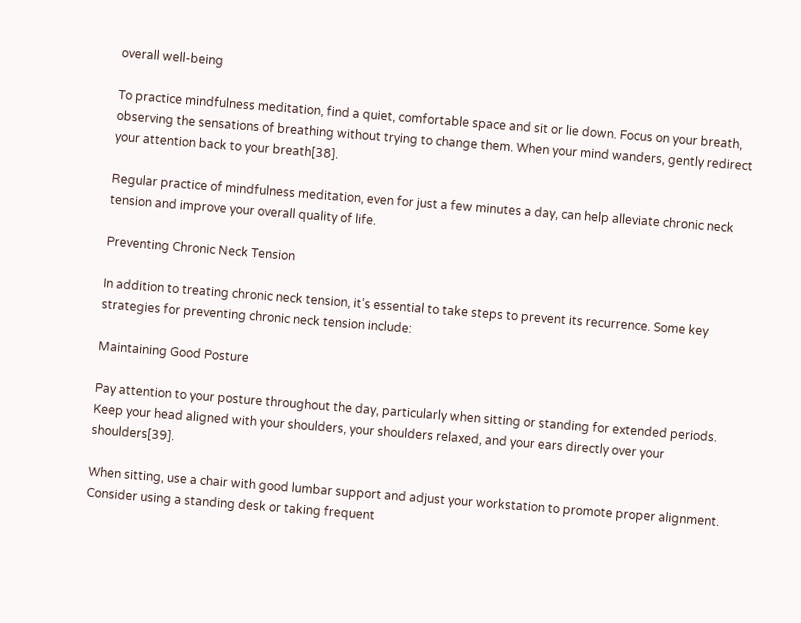overall well-being

To practice mindfulness meditation, find a quiet, comfortable space and sit or lie down. Focus on your breath, observing the sensations of breathing without trying to change them. When your mind wanders, gently redirect your attention back to your breath[38].

Regular practice of mindfulness meditation, even for just a few minutes a day, can help alleviate chronic neck tension and improve your overall quality of life.

Preventing Chronic Neck Tension

In addition to treating chronic neck tension, it’s essential to take steps to prevent its recurrence. Some key strategies for preventing chronic neck tension include:

Maintaining Good Posture

Pay attention to your posture throughout the day, particularly when sitting or standing for extended periods. Keep your head aligned with your shoulders, your shoulders relaxed, and your ears directly over your shoulders[39].

When sitting, use a chair with good lumbar support and adjust your workstation to promote proper alignment. Consider using a standing desk or taking frequent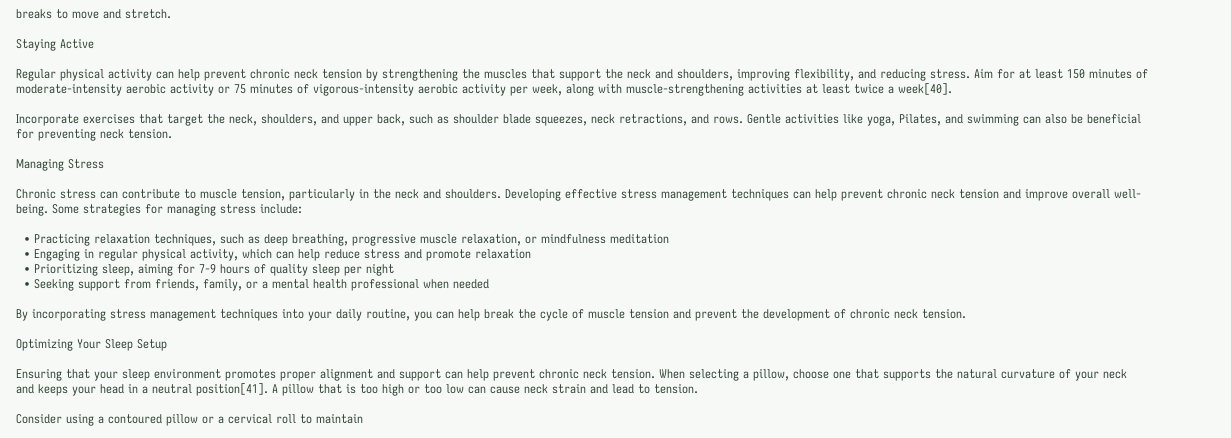breaks to move and stretch.

Staying Active

Regular physical activity can help prevent chronic neck tension by strengthening the muscles that support the neck and shoulders, improving flexibility, and reducing stress. Aim for at least 150 minutes of moderate-intensity aerobic activity or 75 minutes of vigorous-intensity aerobic activity per week, along with muscle-strengthening activities at least twice a week[40].

Incorporate exercises that target the neck, shoulders, and upper back, such as shoulder blade squeezes, neck retractions, and rows. Gentle activities like yoga, Pilates, and swimming can also be beneficial for preventing neck tension.

Managing Stress

Chronic stress can contribute to muscle tension, particularly in the neck and shoulders. Developing effective stress management techniques can help prevent chronic neck tension and improve overall well-being. Some strategies for managing stress include:

  • Practicing relaxation techniques, such as deep breathing, progressive muscle relaxation, or mindfulness meditation
  • Engaging in regular physical activity, which can help reduce stress and promote relaxation
  • Prioritizing sleep, aiming for 7-9 hours of quality sleep per night
  • Seeking support from friends, family, or a mental health professional when needed

By incorporating stress management techniques into your daily routine, you can help break the cycle of muscle tension and prevent the development of chronic neck tension.

Optimizing Your Sleep Setup

Ensuring that your sleep environment promotes proper alignment and support can help prevent chronic neck tension. When selecting a pillow, choose one that supports the natural curvature of your neck and keeps your head in a neutral position[41]. A pillow that is too high or too low can cause neck strain and lead to tension.

Consider using a contoured pillow or a cervical roll to maintain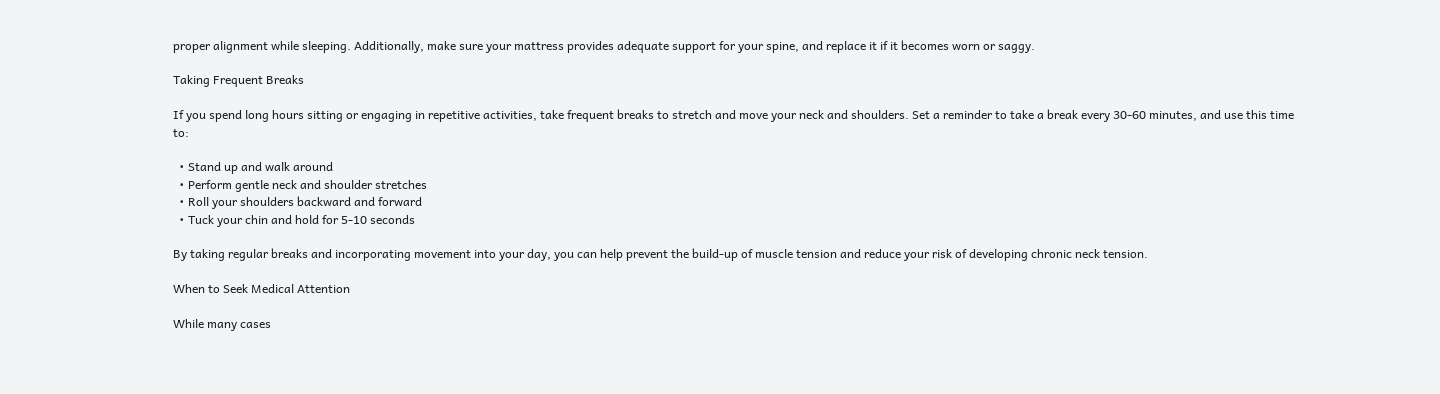proper alignment while sleeping. Additionally, make sure your mattress provides adequate support for your spine, and replace it if it becomes worn or saggy.

Taking Frequent Breaks

If you spend long hours sitting or engaging in repetitive activities, take frequent breaks to stretch and move your neck and shoulders. Set a reminder to take a break every 30-60 minutes, and use this time to:

  • Stand up and walk around
  • Perform gentle neck and shoulder stretches
  • Roll your shoulders backward and forward
  • Tuck your chin and hold for 5-10 seconds

By taking regular breaks and incorporating movement into your day, you can help prevent the build-up of muscle tension and reduce your risk of developing chronic neck tension.

When to Seek Medical Attention

While many cases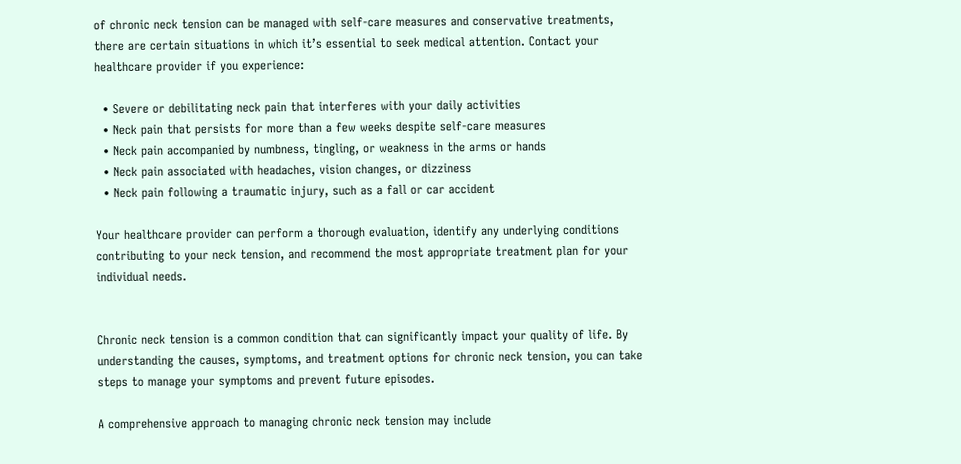of chronic neck tension can be managed with self-care measures and conservative treatments, there are certain situations in which it’s essential to seek medical attention. Contact your healthcare provider if you experience:

  • Severe or debilitating neck pain that interferes with your daily activities
  • Neck pain that persists for more than a few weeks despite self-care measures
  • Neck pain accompanied by numbness, tingling, or weakness in the arms or hands
  • Neck pain associated with headaches, vision changes, or dizziness
  • Neck pain following a traumatic injury, such as a fall or car accident

Your healthcare provider can perform a thorough evaluation, identify any underlying conditions contributing to your neck tension, and recommend the most appropriate treatment plan for your individual needs.


Chronic neck tension is a common condition that can significantly impact your quality of life. By understanding the causes, symptoms, and treatment options for chronic neck tension, you can take steps to manage your symptoms and prevent future episodes.

A comprehensive approach to managing chronic neck tension may include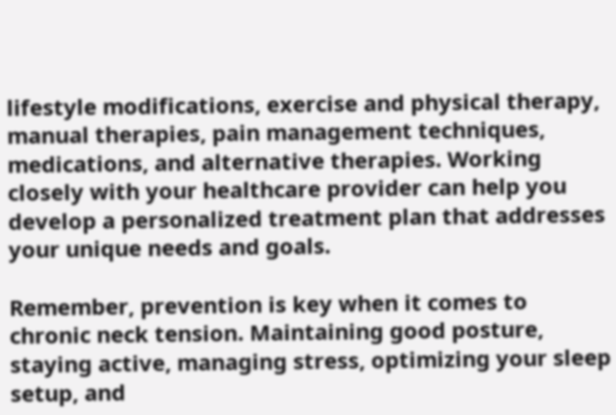lifestyle modifications, exercise and physical therapy, manual therapies, pain management techniques, medications, and alternative therapies. Working closely with your healthcare provider can help you develop a personalized treatment plan that addresses your unique needs and goals.

Remember, prevention is key when it comes to chronic neck tension. Maintaining good posture, staying active, managing stress, optimizing your sleep setup, and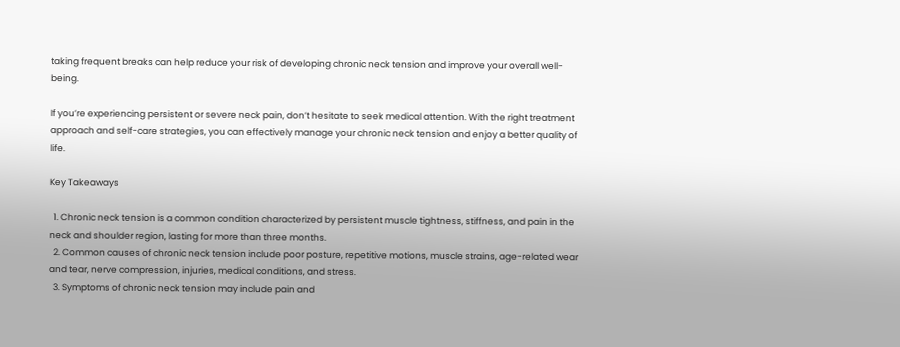taking frequent breaks can help reduce your risk of developing chronic neck tension and improve your overall well-being.

If you’re experiencing persistent or severe neck pain, don’t hesitate to seek medical attention. With the right treatment approach and self-care strategies, you can effectively manage your chronic neck tension and enjoy a better quality of life.

Key Takeaways

  1. Chronic neck tension is a common condition characterized by persistent muscle tightness, stiffness, and pain in the neck and shoulder region, lasting for more than three months.
  2. Common causes of chronic neck tension include poor posture, repetitive motions, muscle strains, age-related wear and tear, nerve compression, injuries, medical conditions, and stress.
  3. Symptoms of chronic neck tension may include pain and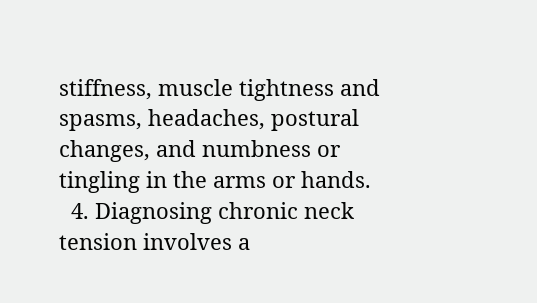stiffness, muscle tightness and spasms, headaches, postural changes, and numbness or tingling in the arms or hands.
  4. Diagnosing chronic neck tension involves a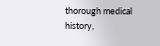thorough medical history,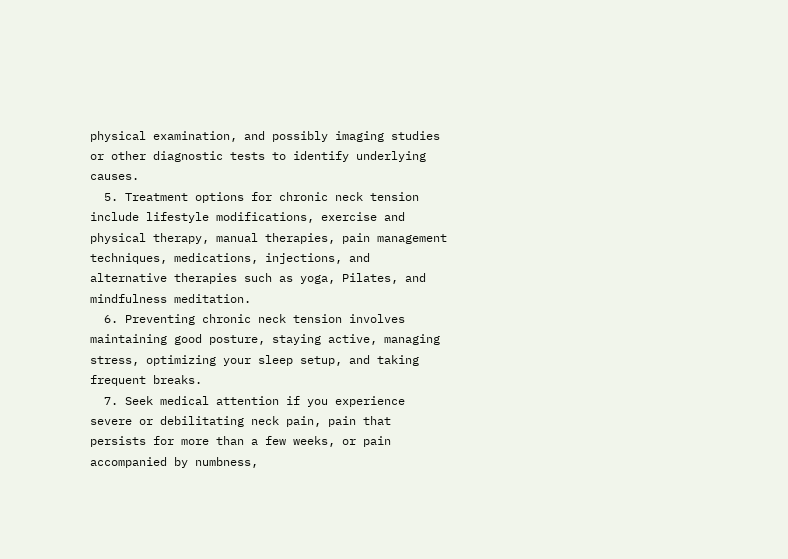physical examination, and possibly imaging studies or other diagnostic tests to identify underlying causes.
  5. Treatment options for chronic neck tension include lifestyle modifications, exercise and physical therapy, manual therapies, pain management techniques, medications, injections, and alternative therapies such as yoga, Pilates, and mindfulness meditation.
  6. Preventing chronic neck tension involves maintaining good posture, staying active, managing stress, optimizing your sleep setup, and taking frequent breaks.
  7. Seek medical attention if you experience severe or debilitating neck pain, pain that persists for more than a few weeks, or pain accompanied by numbness,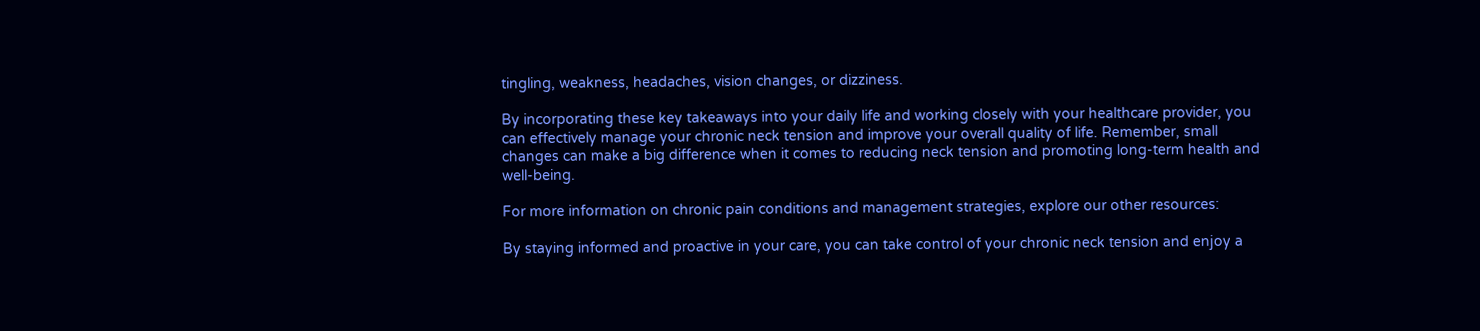tingling, weakness, headaches, vision changes, or dizziness.

By incorporating these key takeaways into your daily life and working closely with your healthcare provider, you can effectively manage your chronic neck tension and improve your overall quality of life. Remember, small changes can make a big difference when it comes to reducing neck tension and promoting long-term health and well-being.

For more information on chronic pain conditions and management strategies, explore our other resources:

By staying informed and proactive in your care, you can take control of your chronic neck tension and enjoy a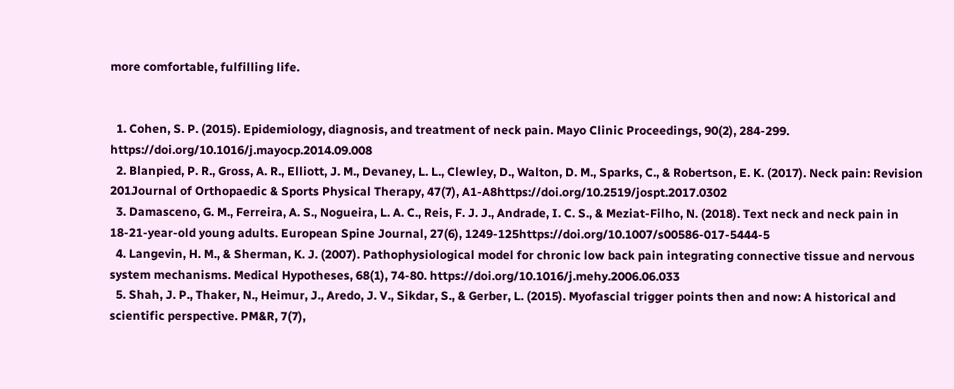more comfortable, fulfilling life.


  1. Cohen, S. P. (2015). Epidemiology, diagnosis, and treatment of neck pain. Mayo Clinic Proceedings, 90(2), 284-299. https://doi.org/10.1016/j.mayocp.2014.09.008
  2. Blanpied, P. R., Gross, A. R., Elliott, J. M., Devaney, L. L., Clewley, D., Walton, D. M., Sparks, C., & Robertson, E. K. (2017). Neck pain: Revision 201Journal of Orthopaedic & Sports Physical Therapy, 47(7), A1-A8https://doi.org/10.2519/jospt.2017.0302
  3. Damasceno, G. M., Ferreira, A. S., Nogueira, L. A. C., Reis, F. J. J., Andrade, I. C. S., & Meziat-Filho, N. (2018). Text neck and neck pain in 18-21-year-old young adults. European Spine Journal, 27(6), 1249-125https://doi.org/10.1007/s00586-017-5444-5
  4. Langevin, H. M., & Sherman, K. J. (2007). Pathophysiological model for chronic low back pain integrating connective tissue and nervous system mechanisms. Medical Hypotheses, 68(1), 74-80. https://doi.org/10.1016/j.mehy.2006.06.033
  5. Shah, J. P., Thaker, N., Heimur, J., Aredo, J. V., Sikdar, S., & Gerber, L. (2015). Myofascial trigger points then and now: A historical and scientific perspective. PM&R, 7(7),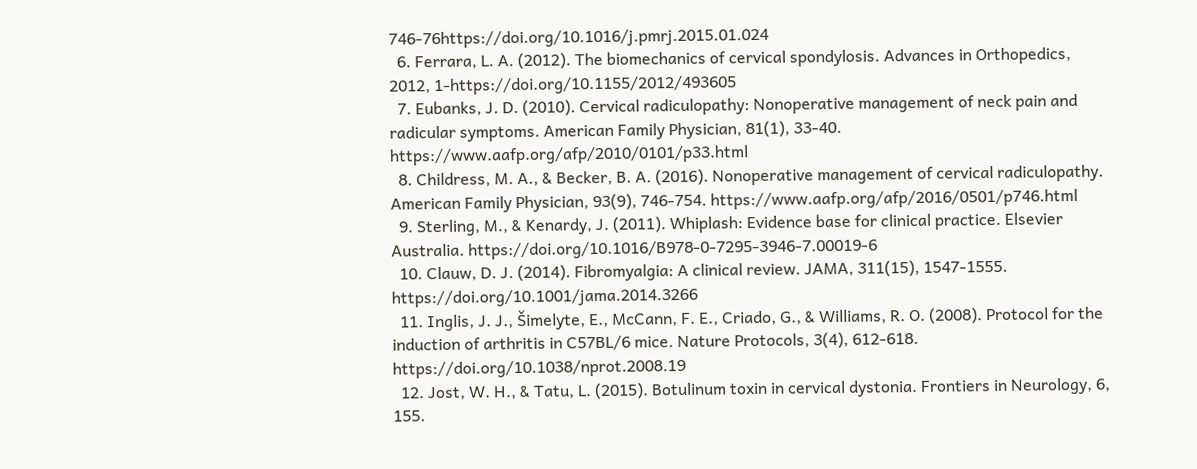746-76https://doi.org/10.1016/j.pmrj.2015.01.024
  6. Ferrara, L. A. (2012). The biomechanics of cervical spondylosis. Advances in Orthopedics, 2012, 1-https://doi.org/10.1155/2012/493605
  7. Eubanks, J. D. (2010). Cervical radiculopathy: Nonoperative management of neck pain and radicular symptoms. American Family Physician, 81(1), 33-40. https://www.aafp.org/afp/2010/0101/p33.html
  8. Childress, M. A., & Becker, B. A. (2016). Nonoperative management of cervical radiculopathy. American Family Physician, 93(9), 746-754. https://www.aafp.org/afp/2016/0501/p746.html
  9. Sterling, M., & Kenardy, J. (2011). Whiplash: Evidence base for clinical practice. Elsevier Australia. https://doi.org/10.1016/B978-0-7295-3946-7.00019-6
  10. Clauw, D. J. (2014). Fibromyalgia: A clinical review. JAMA, 311(15), 1547-1555. https://doi.org/10.1001/jama.2014.3266
  11. Inglis, J. J., Šimelyte, E., McCann, F. E., Criado, G., & Williams, R. O. (2008). Protocol for the induction of arthritis in C57BL/6 mice. Nature Protocols, 3(4), 612-618. https://doi.org/10.1038/nprot.2008.19
  12. Jost, W. H., & Tatu, L. (2015). Botulinum toxin in cervical dystonia. Frontiers in Neurology, 6, 155.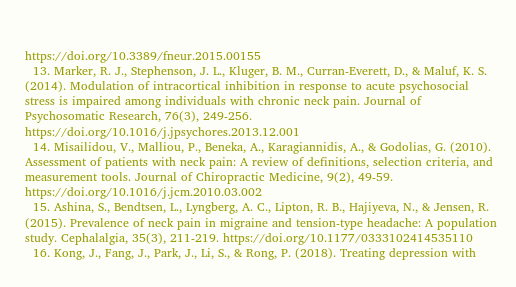https://doi.org/10.3389/fneur.2015.00155
  13. Marker, R. J., Stephenson, J. L., Kluger, B. M., Curran-Everett, D., & Maluf, K. S. (2014). Modulation of intracortical inhibition in response to acute psychosocial stress is impaired among individuals with chronic neck pain. Journal of Psychosomatic Research, 76(3), 249-256. https://doi.org/10.1016/j.jpsychores.2013.12.001
  14. Misailidou, V., Malliou, P., Beneka, A., Karagiannidis, A., & Godolias, G. (2010). Assessment of patients with neck pain: A review of definitions, selection criteria, and measurement tools. Journal of Chiropractic Medicine, 9(2), 49-59. https://doi.org/10.1016/j.jcm.2010.03.002
  15. Ashina, S., Bendtsen, L., Lyngberg, A. C., Lipton, R. B., Hajiyeva, N., & Jensen, R. (2015). Prevalence of neck pain in migraine and tension-type headache: A population study. Cephalalgia, 35(3), 211-219. https://doi.org/10.1177/0333102414535110
  16. Kong, J., Fang, J., Park, J., Li, S., & Rong, P. (2018). Treating depression with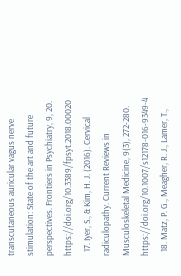transcutaneous auricular vagus nerve stimulation: State of the art and future perspectives. Frontiers in Psychiatry, 9, 20. https://doi.org/10.3389/fpsyt.2018.00020
  17. Iyer, S., & Kim, H. J. (2016). Cervical radiculopathy. Current Reviews in Musculoskeletal Medicine, 9(3), 272-280. https://doi.org/10.1007/s12178-016-9349-4
  18. Matz, P. G., Meagher, R. J., Lamer, T.,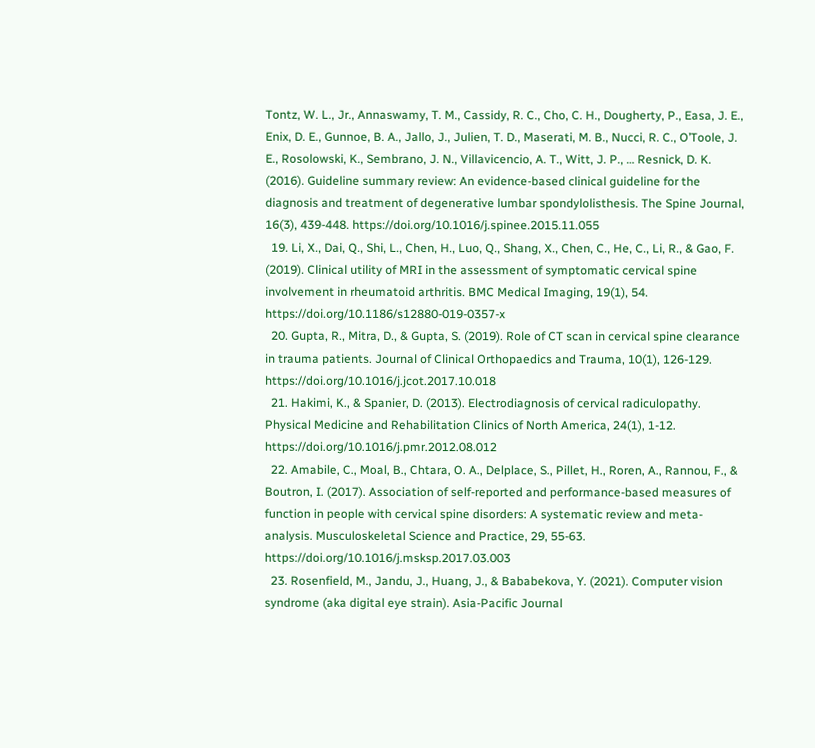Tontz, W. L., Jr., Annaswamy, T. M., Cassidy, R. C., Cho, C. H., Dougherty, P., Easa, J. E., Enix, D. E., Gunnoe, B. A., Jallo, J., Julien, T. D., Maserati, M. B., Nucci, R. C., O’Toole, J. E., Rosolowski, K., Sembrano, J. N., Villavicencio, A. T., Witt, J. P., … Resnick, D. K. (2016). Guideline summary review: An evidence-based clinical guideline for the diagnosis and treatment of degenerative lumbar spondylolisthesis. The Spine Journal, 16(3), 439-448. https://doi.org/10.1016/j.spinee.2015.11.055
  19. Li, X., Dai, Q., Shi, L., Chen, H., Luo, Q., Shang, X., Chen, C., He, C., Li, R., & Gao, F. (2019). Clinical utility of MRI in the assessment of symptomatic cervical spine involvement in rheumatoid arthritis. BMC Medical Imaging, 19(1), 54. https://doi.org/10.1186/s12880-019-0357-x
  20. Gupta, R., Mitra, D., & Gupta, S. (2019). Role of CT scan in cervical spine clearance in trauma patients. Journal of Clinical Orthopaedics and Trauma, 10(1), 126-129. https://doi.org/10.1016/j.jcot.2017.10.018
  21. Hakimi, K., & Spanier, D. (2013). Electrodiagnosis of cervical radiculopathy. Physical Medicine and Rehabilitation Clinics of North America, 24(1), 1-12. https://doi.org/10.1016/j.pmr.2012.08.012
  22. Amabile, C., Moal, B., Chtara, O. A., Delplace, S., Pillet, H., Roren, A., Rannou, F., & Boutron, I. (2017). Association of self-reported and performance-based measures of function in people with cervical spine disorders: A systematic review and meta-analysis. Musculoskeletal Science and Practice, 29, 55-63. https://doi.org/10.1016/j.msksp.2017.03.003
  23. Rosenfield, M., Jandu, J., Huang, J., & Bababekova, Y. (2021). Computer vision syndrome (aka digital eye strain). Asia-Pacific Journal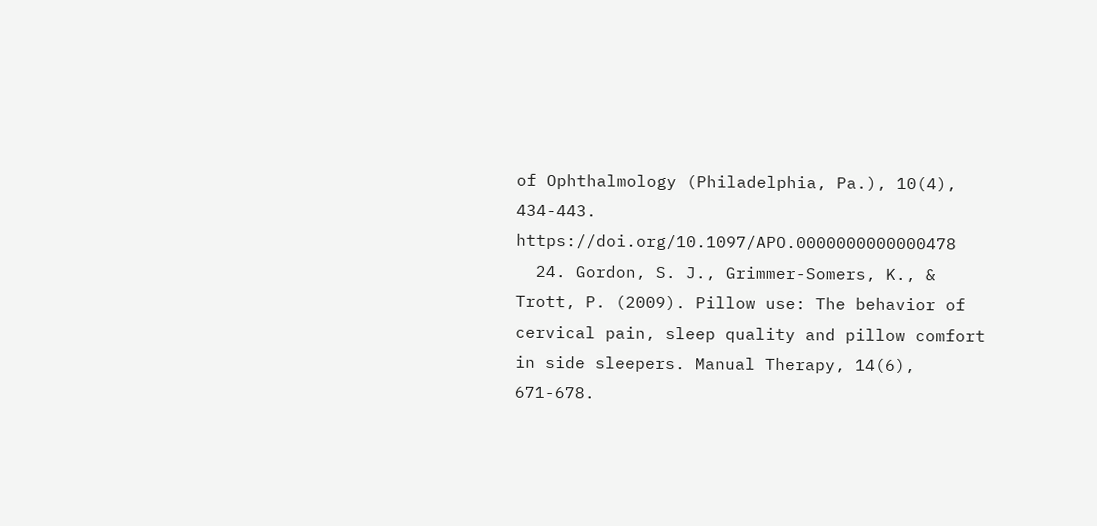of Ophthalmology (Philadelphia, Pa.), 10(4), 434-443. https://doi.org/10.1097/APO.0000000000000478
  24. Gordon, S. J., Grimmer-Somers, K., & Trott, P. (2009). Pillow use: The behavior of cervical pain, sleep quality and pillow comfort in side sleepers. Manual Therapy, 14(6), 671-678.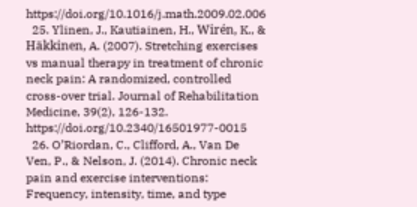https://doi.org/10.1016/j.math.2009.02.006
  25. Ylinen, J., Kautiainen, H., Wirén, K., & Häkkinen, A. (2007). Stretching exercises vs manual therapy in treatment of chronic neck pain: A randomized, controlled cross-over trial. Journal of Rehabilitation Medicine, 39(2), 126-132. https://doi.org/10.2340/16501977-0015
  26. O’Riordan, C., Clifford, A., Van De Ven, P., & Nelson, J. (2014). Chronic neck pain and exercise interventions: Frequency, intensity, time, and type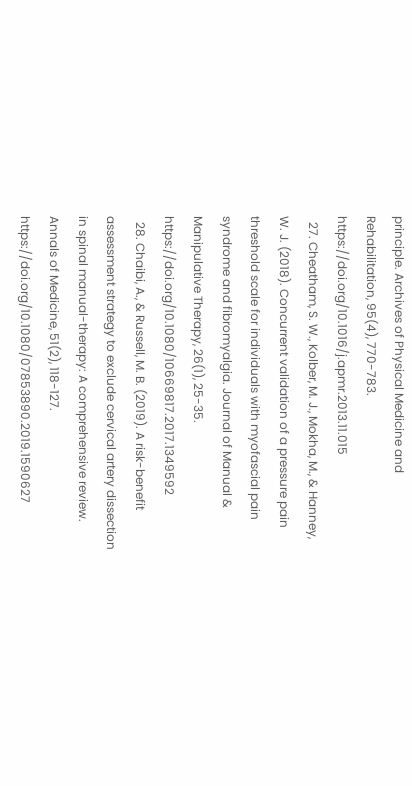principle. Archives of Physical Medicine and Rehabilitation, 95(4), 770-783. https://doi.org/10.1016/j.apmr.2013.11.015
  27. Cheatham, S. W., Kolber, M. J., Mokha, M., & Hanney, W. J. (2018). Concurrent validation of a pressure pain threshold scale for individuals with myofascial pain syndrome and fibromyalgia. Journal of Manual & Manipulative Therapy, 26(1), 25-35. https://doi.org/10.1080/10669817.2017.1349592
  28. Chaibi, A., & Russell, M. B. (2019). A risk-benefit assessment strategy to exclude cervical artery dissection in spinal manual-therapy: A comprehensive review. Annals of Medicine, 51(2), 118-127. https://doi.org/10.1080/07853890.2019.1590627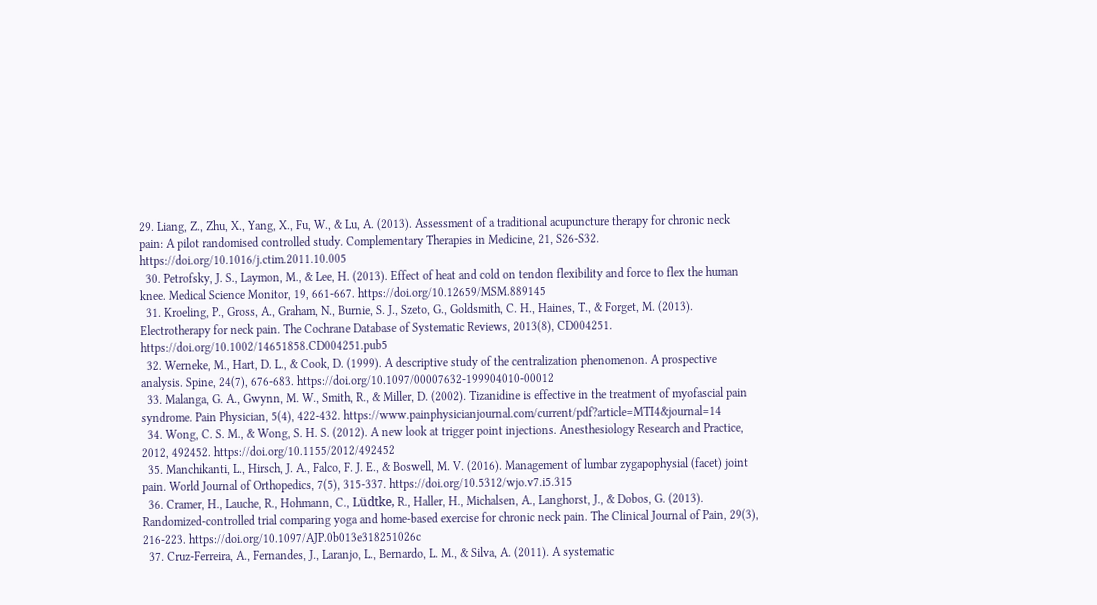29. Liang, Z., Zhu, X., Yang, X., Fu, W., & Lu, A. (2013). Assessment of a traditional acupuncture therapy for chronic neck pain: A pilot randomised controlled study. Complementary Therapies in Medicine, 21, S26-S32. https://doi.org/10.1016/j.ctim.2011.10.005
  30. Petrofsky, J. S., Laymon, M., & Lee, H. (2013). Effect of heat and cold on tendon flexibility and force to flex the human knee. Medical Science Monitor, 19, 661-667. https://doi.org/10.12659/MSM.889145
  31. Kroeling, P., Gross, A., Graham, N., Burnie, S. J., Szeto, G., Goldsmith, C. H., Haines, T., & Forget, M. (2013). Electrotherapy for neck pain. The Cochrane Database of Systematic Reviews, 2013(8), CD004251. https://doi.org/10.1002/14651858.CD004251.pub5
  32. Werneke, M., Hart, D. L., & Cook, D. (1999). A descriptive study of the centralization phenomenon. A prospective analysis. Spine, 24(7), 676-683. https://doi.org/10.1097/00007632-199904010-00012
  33. Malanga, G. A., Gwynn, M. W., Smith, R., & Miller, D. (2002). Tizanidine is effective in the treatment of myofascial pain syndrome. Pain Physician, 5(4), 422-432. https://www.painphysicianjournal.com/current/pdf?article=MTI4&journal=14
  34. Wong, C. S. M., & Wong, S. H. S. (2012). A new look at trigger point injections. Anesthesiology Research and Practice, 2012, 492452. https://doi.org/10.1155/2012/492452
  35. Manchikanti, L., Hirsch, J. A., Falco, F. J. E., & Boswell, M. V. (2016). Management of lumbar zygapophysial (facet) joint pain. World Journal of Orthopedics, 7(5), 315-337. https://doi.org/10.5312/wjo.v7.i5.315
  36. Cramer, H., Lauche, R., Hohmann, C., Lüdtke, R., Haller, H., Michalsen, A., Langhorst, J., & Dobos, G. (2013). Randomized-controlled trial comparing yoga and home-based exercise for chronic neck pain. The Clinical Journal of Pain, 29(3), 216-223. https://doi.org/10.1097/AJP.0b013e318251026c
  37. Cruz-Ferreira, A., Fernandes, J., Laranjo, L., Bernardo, L. M., & Silva, A. (2011). A systematic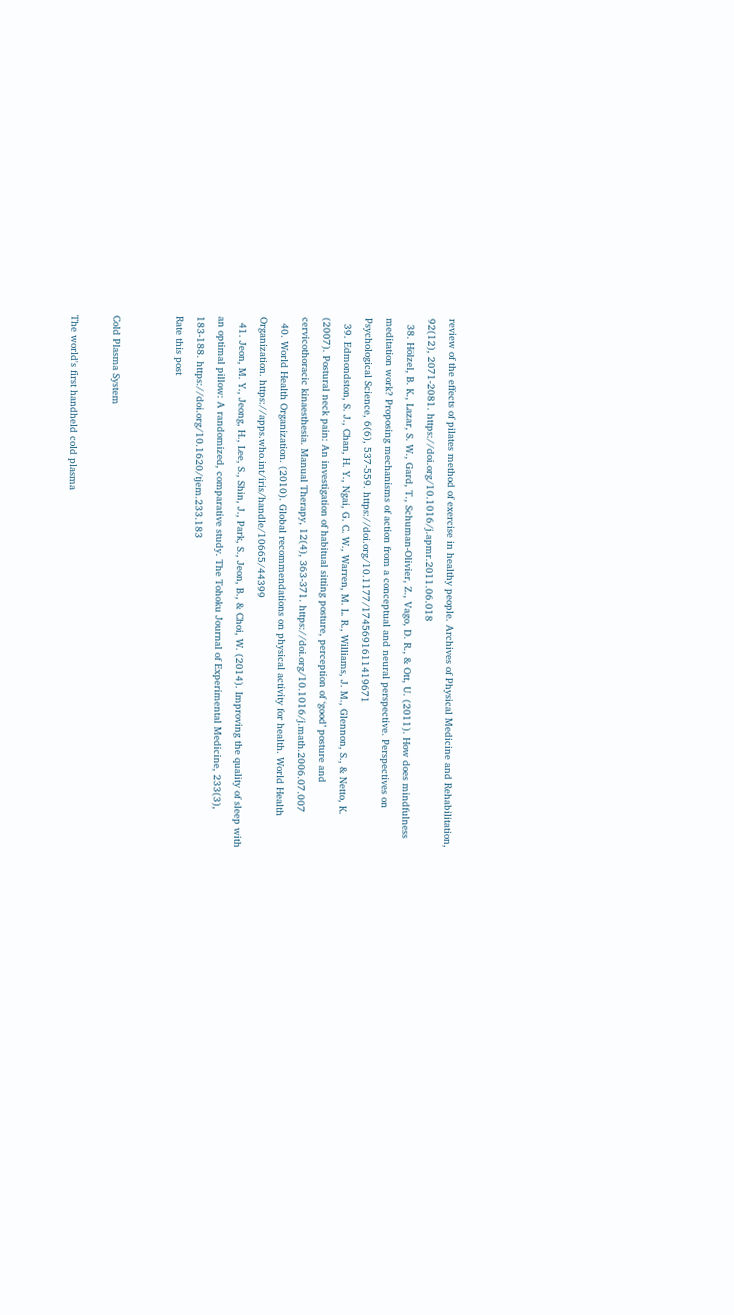review of the effects of pilates method of exercise in healthy people. Archives of Physical Medicine and Rehabilitation, 92(12), 2071-2081. https://doi.org/10.1016/j.apmr.2011.06.018
  38. Hölzel, B. K., Lazar, S. W., Gard, T., Schuman-Olivier, Z., Vago, D. R., & Ott, U. (2011). How does mindfulness meditation work? Proposing mechanisms of action from a conceptual and neural perspective. Perspectives on Psychological Science, 6(6), 537-559. https://doi.org/10.1177/1745691611419671
  39. Edmondston, S. J., Chan, H. Y., Ngai, G. C. W., Warren, M. L. R., Williams, J. M., Glennon, S., & Netto, K. (2007). Postural neck pain: An investigation of habitual sitting posture, perception of ‘good’ posture and cervicothoracic kinaesthesia. Manual Therapy, 12(4), 363-371. https://doi.org/10.1016/j.math.2006.07.007
  40. World Health Organization. (2010). Global recommendations on physical activity for health. World Health Organization. https://apps.who.int/iris/handle/10665/44399
  41. Jeon, M. Y., Jeong, H., Lee, S., Shin, J., Park, S., Jeon, B., & Choi, W. (2014). Improving the quality of sleep with an optimal pillow: A randomized, comparative study. The Tohoku Journal of Experimental Medicine, 233(3), 183-188. https://doi.org/10.1620/tjem.233.183
Rate this post


Cold Plasma System

The world's first handheld cold plasma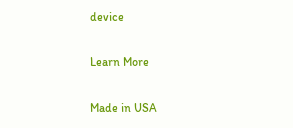device

Learn More

Made in USA